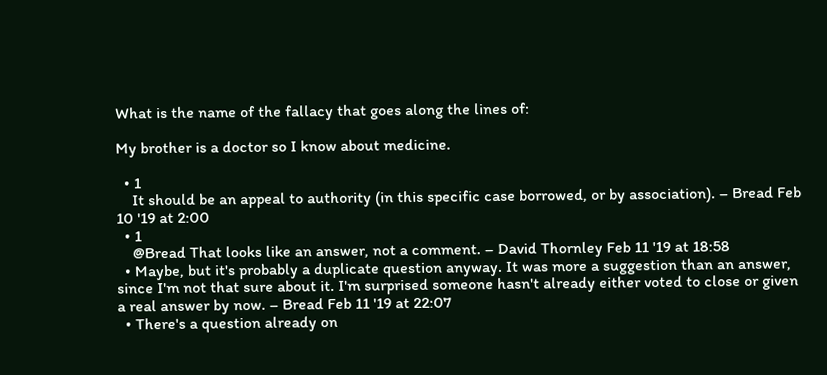What is the name of the fallacy that goes along the lines of:

My brother is a doctor so I know about medicine.

  • 1
    It should be an appeal to authority (in this specific case borrowed, or by association). – Bread Feb 10 '19 at 2:00
  • 1
    @Bread That looks like an answer, not a comment. – David Thornley Feb 11 '19 at 18:58
  • Maybe, but it's probably a duplicate question anyway. It was more a suggestion than an answer, since I'm not that sure about it. I'm surprised someone hasn't already either voted to close or given a real answer by now. – Bread Feb 11 '19 at 22:07
  • There's a question already on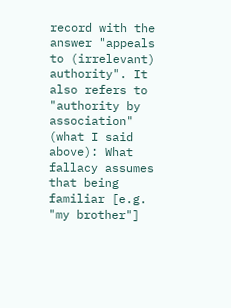record with the answer "appeals to (irrelevant) authority". It also refers to "authority by association" (what I said above): What fallacy assumes that being familiar [e.g. "my brother"]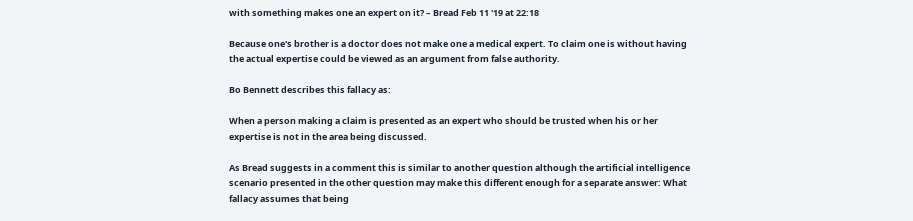with something makes one an expert on it? – Bread Feb 11 '19 at 22:18

Because one's brother is a doctor does not make one a medical expert. To claim one is without having the actual expertise could be viewed as an argument from false authority.

Bo Bennett describes this fallacy as:

When a person making a claim is presented as an expert who should be trusted when his or her expertise is not in the area being discussed.

As Bread suggests in a comment this is similar to another question although the artificial intelligence scenario presented in the other question may make this different enough for a separate answer: What fallacy assumes that being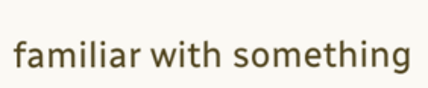familiar with something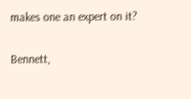makes one an expert on it?

Bennett,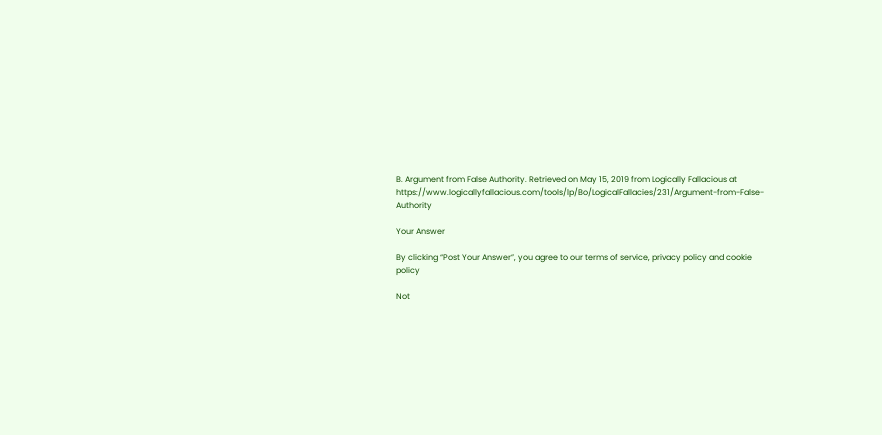B. Argument from False Authority. Retrieved on May 15, 2019 from Logically Fallacious at https://www.logicallyfallacious.com/tools/lp/Bo/LogicalFallacies/231/Argument-from-False-Authority

Your Answer

By clicking “Post Your Answer”, you agree to our terms of service, privacy policy and cookie policy

Not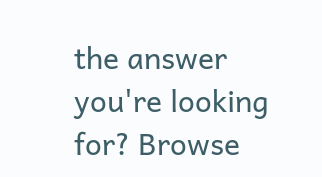the answer you're looking for? Browse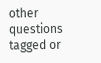other questions tagged or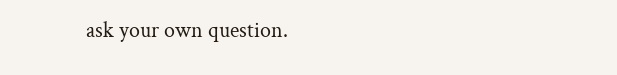ask your own question.